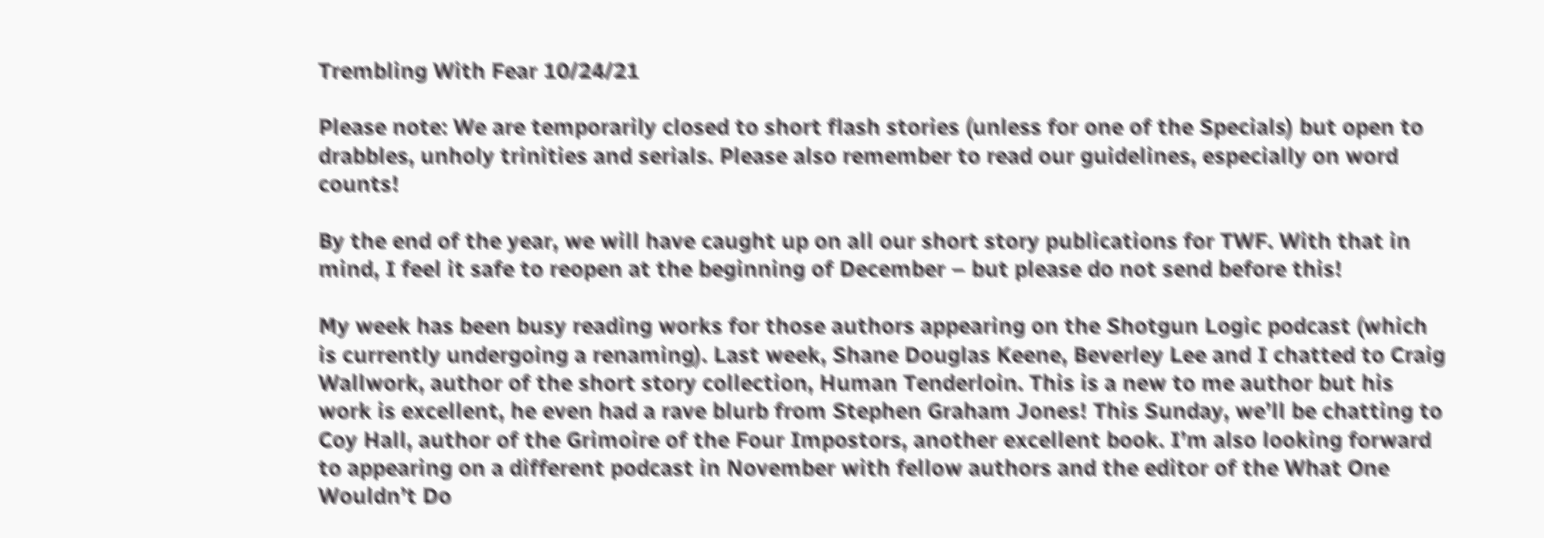Trembling With Fear 10/24/21

Please note: We are temporarily closed to short flash stories (unless for one of the Specials) but open to drabbles, unholy trinities and serials. Please also remember to read our guidelines, especially on word counts!

By the end of the year, we will have caught up on all our short story publications for TWF. With that in mind, I feel it safe to reopen at the beginning of December – but please do not send before this!

My week has been busy reading works for those authors appearing on the Shotgun Logic podcast (which is currently undergoing a renaming). Last week, Shane Douglas Keene, Beverley Lee and I chatted to Craig Wallwork, author of the short story collection, Human Tenderloin. This is a new to me author but his work is excellent, he even had a rave blurb from Stephen Graham Jones! This Sunday, we’ll be chatting to Coy Hall, author of the Grimoire of the Four Impostors, another excellent book. I’m also looking forward to appearing on a different podcast in November with fellow authors and the editor of the What One Wouldn’t Do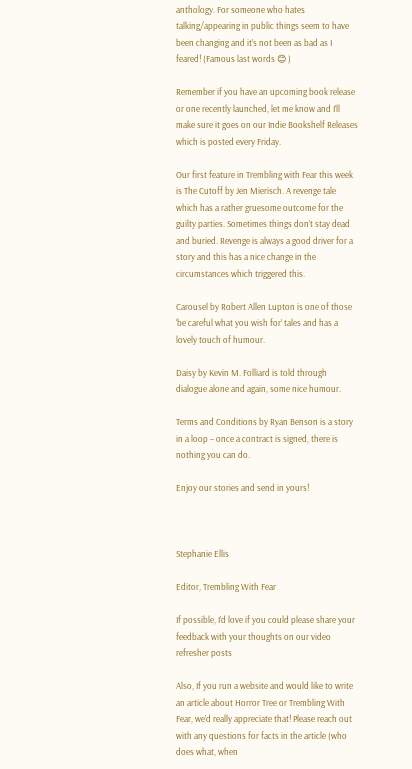anthology. For someone who hates talking/appearing in public things seem to have been changing and it’s not been as bad as I feared! (Famous last words 😊 )

Remember if you have an upcoming book release or one recently launched, let me know and I’ll make sure it goes on our Indie Bookshelf Releases which is posted every Friday.

Our first feature in Trembling with Fear this week is The Cutoff by Jen Mierisch. A revenge tale which has a rather gruesome outcome for the guilty parties. Sometimes things don’t stay dead and buried. Revenge is always a good driver for a story and this has a nice change in the circumstances which triggered this.

Carousel by Robert Allen Lupton is one of those ‘be careful what you wish for’ tales and has a lovely touch of humour.

Daisy by Kevin M. Folliard is told through dialogue alone and again, some nice humour.

Terms and Conditions by Ryan Benson is a story in a loop – once a contract is signed, there is nothing you can do.

Enjoy our stories and send in yours!



Stephanie Ellis

Editor, Trembling With Fear

If possible, I’d love if you could please share your feedback with your thoughts on our video refresher posts

Also, If you run a website and would like to write an article about Horror Tree or Trembling With Fear, we’d really appreciate that! Please reach out with any questions for facts in the article (who does what, when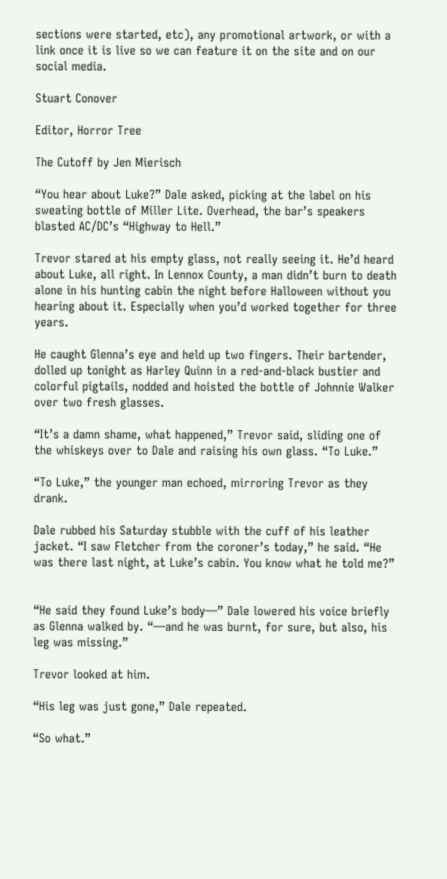sections were started, etc), any promotional artwork, or with a link once it is live so we can feature it on the site and on our social media.

Stuart Conover

Editor, Horror Tree

The Cutoff by Jen Mierisch

“You hear about Luke?” Dale asked, picking at the label on his sweating bottle of Miller Lite. Overhead, the bar’s speakers blasted AC/DC’s “Highway to Hell.”

Trevor stared at his empty glass, not really seeing it. He’d heard about Luke, all right. In Lennox County, a man didn’t burn to death alone in his hunting cabin the night before Halloween without you hearing about it. Especially when you’d worked together for three years.

He caught Glenna’s eye and held up two fingers. Their bartender, dolled up tonight as Harley Quinn in a red-and-black bustier and colorful pigtails, nodded and hoisted the bottle of Johnnie Walker over two fresh glasses.

“It’s a damn shame, what happened,” Trevor said, sliding one of the whiskeys over to Dale and raising his own glass. “To Luke.”

“To Luke,” the younger man echoed, mirroring Trevor as they drank.

Dale rubbed his Saturday stubble with the cuff of his leather jacket. “I saw Fletcher from the coroner’s today,” he said. “He was there last night, at Luke’s cabin. You know what he told me?”


“He said they found Luke’s body—” Dale lowered his voice briefly as Glenna walked by. “—and he was burnt, for sure, but also, his leg was missing.”

Trevor looked at him.

“His leg was just gone,” Dale repeated.

“So what.”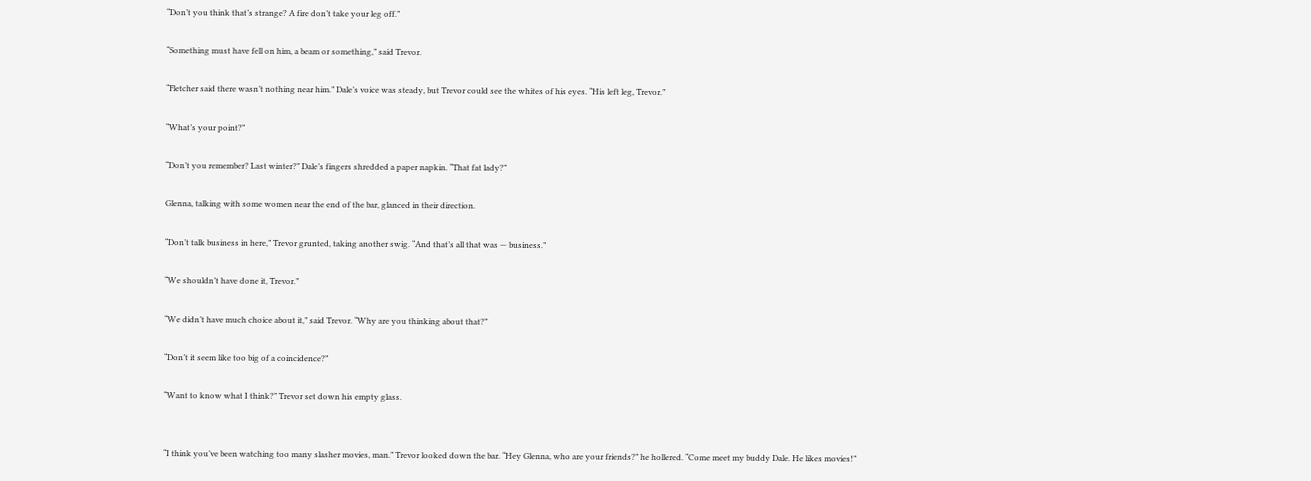“Don’t you think that’s strange? A fire don’t take your leg off.”

“Something must have fell on him, a beam or something,” said Trevor.

“Fletcher said there wasn’t nothing near him.” Dale’s voice was steady, but Trevor could see the whites of his eyes. “His left leg, Trevor.”

“What’s your point?”

“Don’t you remember? Last winter?” Dale’s fingers shredded a paper napkin. “That fat lady?”

Glenna, talking with some women near the end of the bar, glanced in their direction.

“Don’t talk business in here,” Trevor grunted, taking another swig. “And that’s all that was — business.”

“We shouldn’t have done it, Trevor.”

“We didn’t have much choice about it,” said Trevor. “Why are you thinking about that?”

“Don’t it seem like too big of a coincidence?”

“Want to know what I think?” Trevor set down his empty glass.


“I think you’ve been watching too many slasher movies, man.” Trevor looked down the bar. “Hey Glenna, who are your friends?” he hollered. “Come meet my buddy Dale. He likes movies!”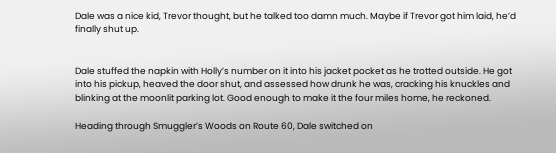Dale was a nice kid, Trevor thought, but he talked too damn much. Maybe if Trevor got him laid, he’d finally shut up.


Dale stuffed the napkin with Holly’s number on it into his jacket pocket as he trotted outside. He got into his pickup, heaved the door shut, and assessed how drunk he was, cracking his knuckles and blinking at the moonlit parking lot. Good enough to make it the four miles home, he reckoned.

Heading through Smuggler’s Woods on Route 60, Dale switched on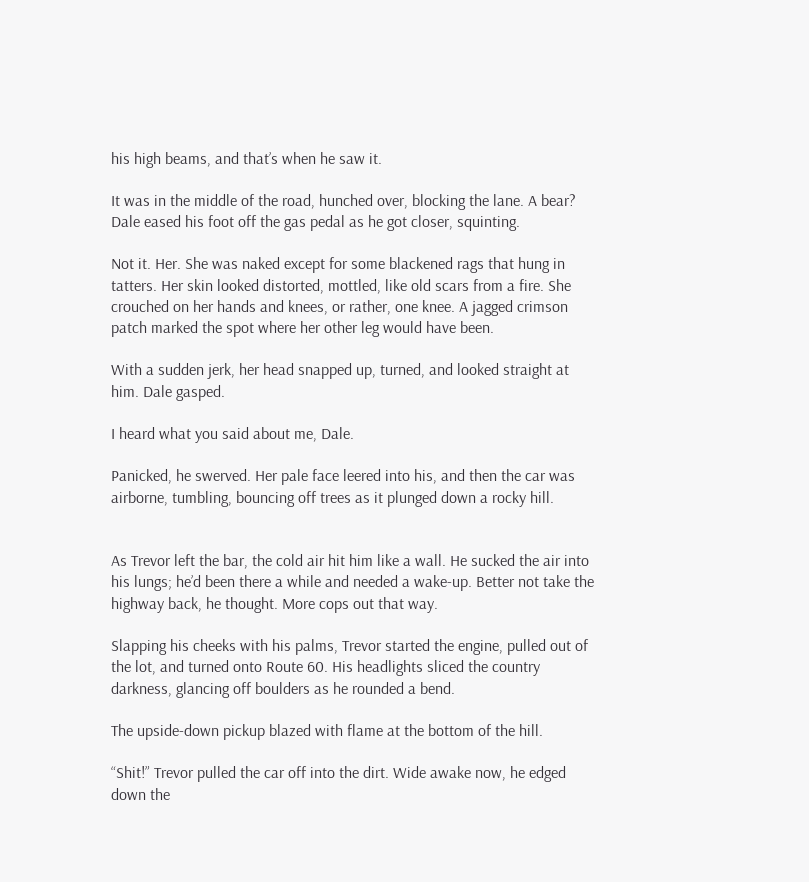his high beams, and that’s when he saw it.

It was in the middle of the road, hunched over, blocking the lane. A bear? Dale eased his foot off the gas pedal as he got closer, squinting.

Not it. Her. She was naked except for some blackened rags that hung in tatters. Her skin looked distorted, mottled, like old scars from a fire. She crouched on her hands and knees, or rather, one knee. A jagged crimson patch marked the spot where her other leg would have been.

With a sudden jerk, her head snapped up, turned, and looked straight at him. Dale gasped.

I heard what you said about me, Dale.

Panicked, he swerved. Her pale face leered into his, and then the car was airborne, tumbling, bouncing off trees as it plunged down a rocky hill.


As Trevor left the bar, the cold air hit him like a wall. He sucked the air into his lungs; he’d been there a while and needed a wake-up. Better not take the highway back, he thought. More cops out that way.

Slapping his cheeks with his palms, Trevor started the engine, pulled out of the lot, and turned onto Route 60. His headlights sliced the country darkness, glancing off boulders as he rounded a bend.

The upside-down pickup blazed with flame at the bottom of the hill.

“Shit!” Trevor pulled the car off into the dirt. Wide awake now, he edged down the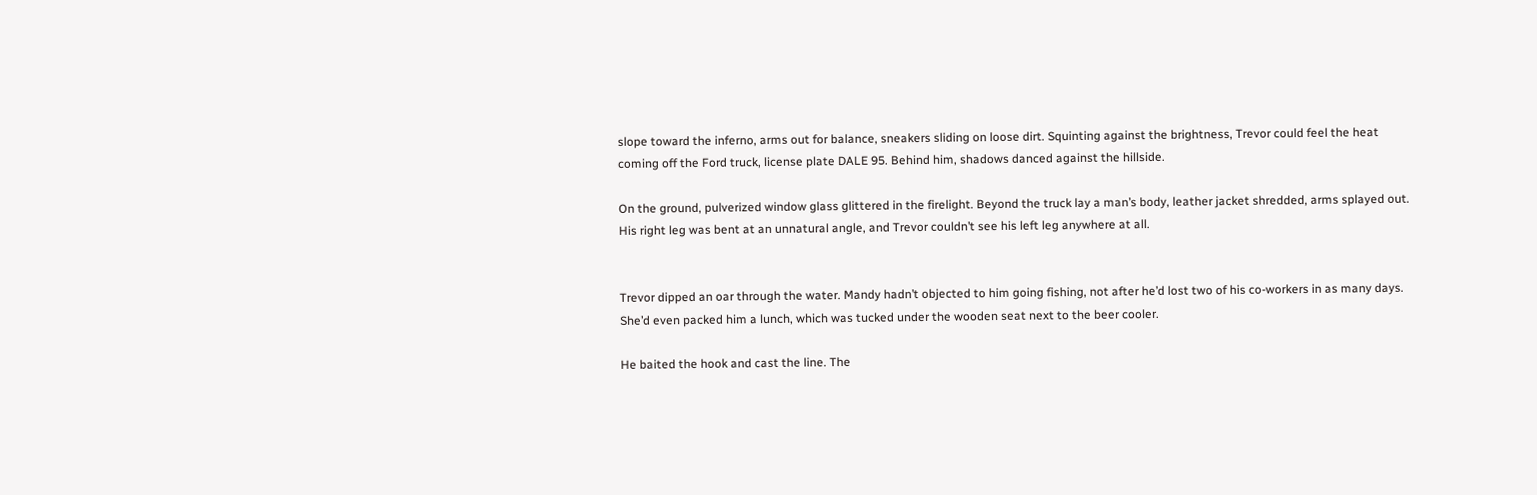slope toward the inferno, arms out for balance, sneakers sliding on loose dirt. Squinting against the brightness, Trevor could feel the heat coming off the Ford truck, license plate DALE 95. Behind him, shadows danced against the hillside.

On the ground, pulverized window glass glittered in the firelight. Beyond the truck lay a man’s body, leather jacket shredded, arms splayed out. His right leg was bent at an unnatural angle, and Trevor couldn’t see his left leg anywhere at all.


Trevor dipped an oar through the water. Mandy hadn’t objected to him going fishing, not after he’d lost two of his co-workers in as many days. She’d even packed him a lunch, which was tucked under the wooden seat next to the beer cooler.

He baited the hook and cast the line. The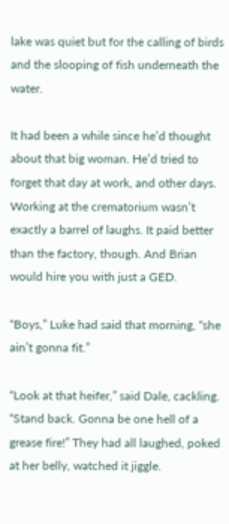lake was quiet but for the calling of birds and the slooping of fish underneath the water.

It had been a while since he’d thought about that big woman. He’d tried to forget that day at work, and other days. Working at the crematorium wasn’t exactly a barrel of laughs. It paid better than the factory, though. And Brian would hire you with just a GED.

“Boys,” Luke had said that morning, “she ain’t gonna fit.”

“Look at that heifer,” said Dale, cackling. “Stand back. Gonna be one hell of a grease fire!” They had all laughed, poked at her belly, watched it jiggle.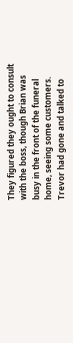They figured they ought to consult with the boss, though Brian was busy in the front of the funeral home, seeing some customers. Trevor had gone and talked to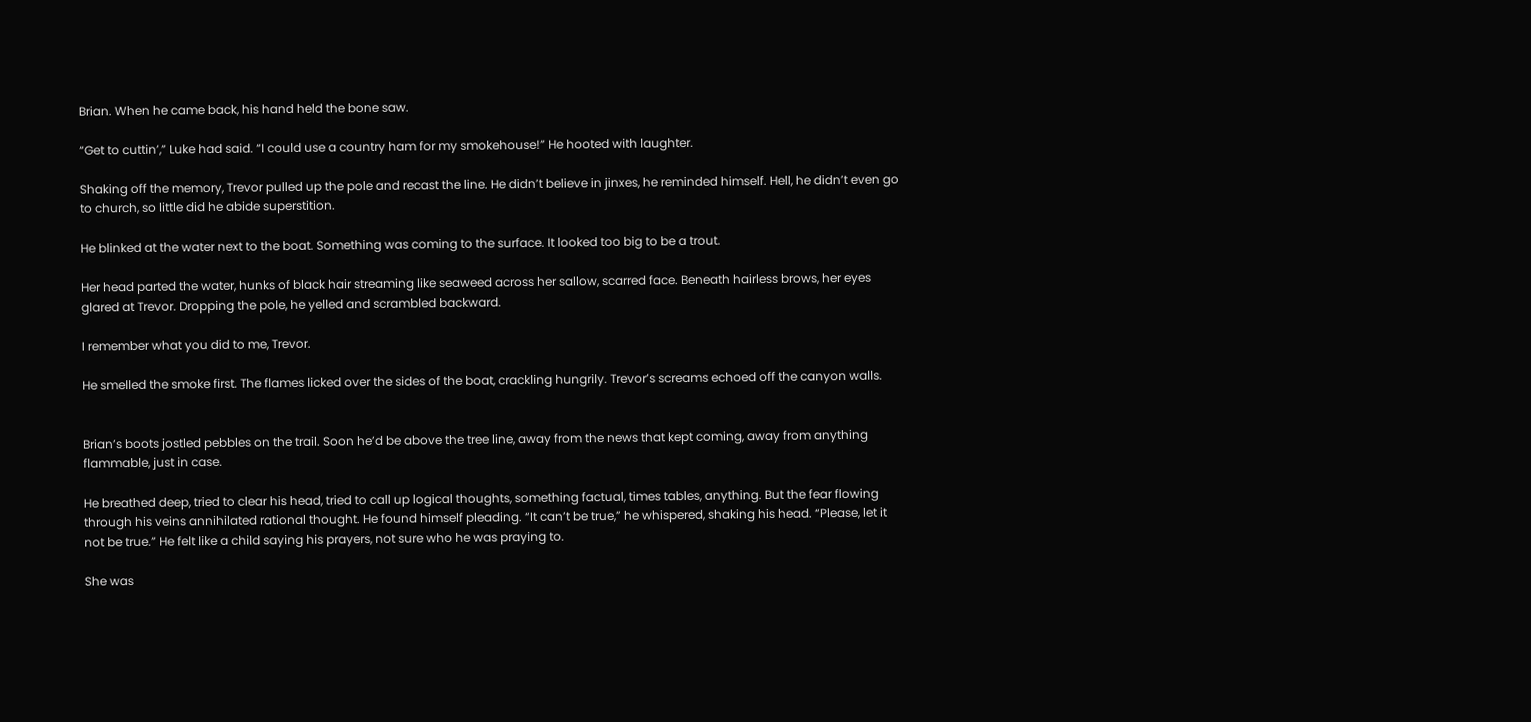Brian. When he came back, his hand held the bone saw.

“Get to cuttin’,” Luke had said. “I could use a country ham for my smokehouse!” He hooted with laughter.

Shaking off the memory, Trevor pulled up the pole and recast the line. He didn’t believe in jinxes, he reminded himself. Hell, he didn’t even go to church, so little did he abide superstition.

He blinked at the water next to the boat. Something was coming to the surface. It looked too big to be a trout.

Her head parted the water, hunks of black hair streaming like seaweed across her sallow, scarred face. Beneath hairless brows, her eyes glared at Trevor. Dropping the pole, he yelled and scrambled backward.

I remember what you did to me, Trevor.

He smelled the smoke first. The flames licked over the sides of the boat, crackling hungrily. Trevor’s screams echoed off the canyon walls.


Brian’s boots jostled pebbles on the trail. Soon he’d be above the tree line, away from the news that kept coming, away from anything flammable, just in case.

He breathed deep, tried to clear his head, tried to call up logical thoughts, something factual, times tables, anything. But the fear flowing through his veins annihilated rational thought. He found himself pleading. “It can’t be true,” he whispered, shaking his head. “Please, let it not be true.” He felt like a child saying his prayers, not sure who he was praying to.

She was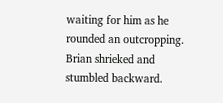waiting for him as he rounded an outcropping. Brian shrieked and stumbled backward.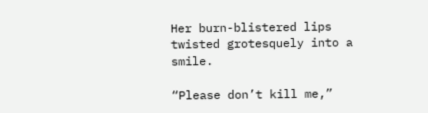Her burn-blistered lips twisted grotesquely into a smile.

“Please don’t kill me,”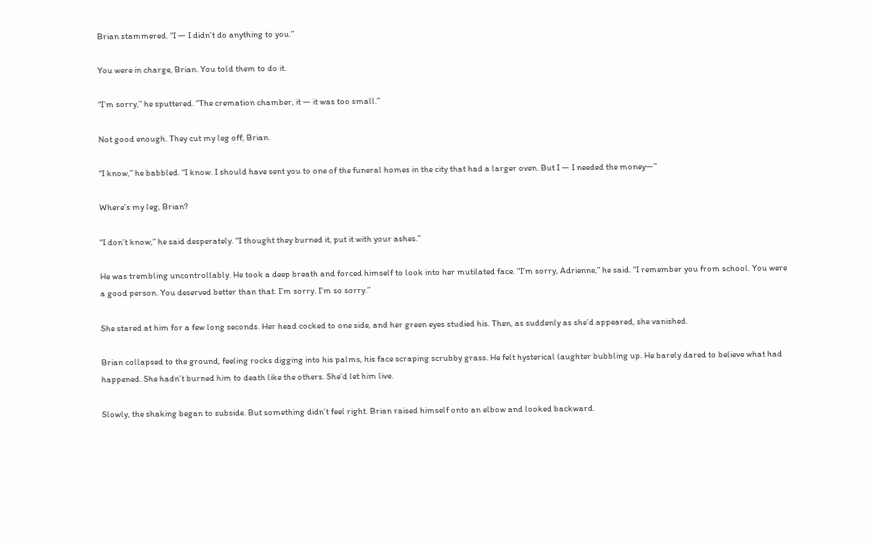Brian stammered. “I — I didn’t do anything to you.”

You were in charge, Brian. You told them to do it.

“I’m sorry,” he sputtered. “The cremation chamber, it — it was too small.”

Not good enough. They cut my leg off, Brian.

“I know,” he babbled. “I know. I should have sent you to one of the funeral homes in the city that had a larger oven. But I — I needed the money—”

Where’s my leg, Brian?

“I don’t know,” he said desperately. “I thought they burned it, put it with your ashes.”

He was trembling uncontrollably. He took a deep breath and forced himself to look into her mutilated face. “I’m sorry, Adrienne,” he said. “I remember you from school. You were a good person. You deserved better than that. I’m sorry. I’m so sorry.”

She stared at him for a few long seconds. Her head cocked to one side, and her green eyes studied his. Then, as suddenly as she’d appeared, she vanished.

Brian collapsed to the ground, feeling rocks digging into his palms, his face scraping scrubby grass. He felt hysterical laughter bubbling up. He barely dared to believe what had happened. She hadn’t burned him to death like the others. She’d let him live.

Slowly, the shaking began to subside. But something didn’t feel right. Brian raised himself onto an elbow and looked backward.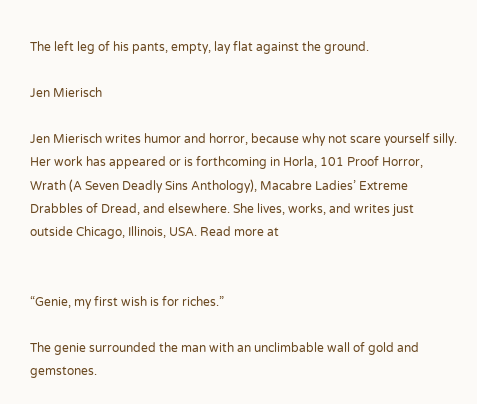The left leg of his pants, empty, lay flat against the ground.

Jen Mierisch

Jen Mierisch writes humor and horror, because why not scare yourself silly. Her work has appeared or is forthcoming in Horla, 101 Proof Horror, Wrath (A Seven Deadly Sins Anthology), Macabre Ladies’ Extreme Drabbles of Dread, and elsewhere. She lives, works, and writes just outside Chicago, Illinois, USA. Read more at


“Genie, my first wish is for riches.”

The genie surrounded the man with an unclimbable wall of gold and gemstones.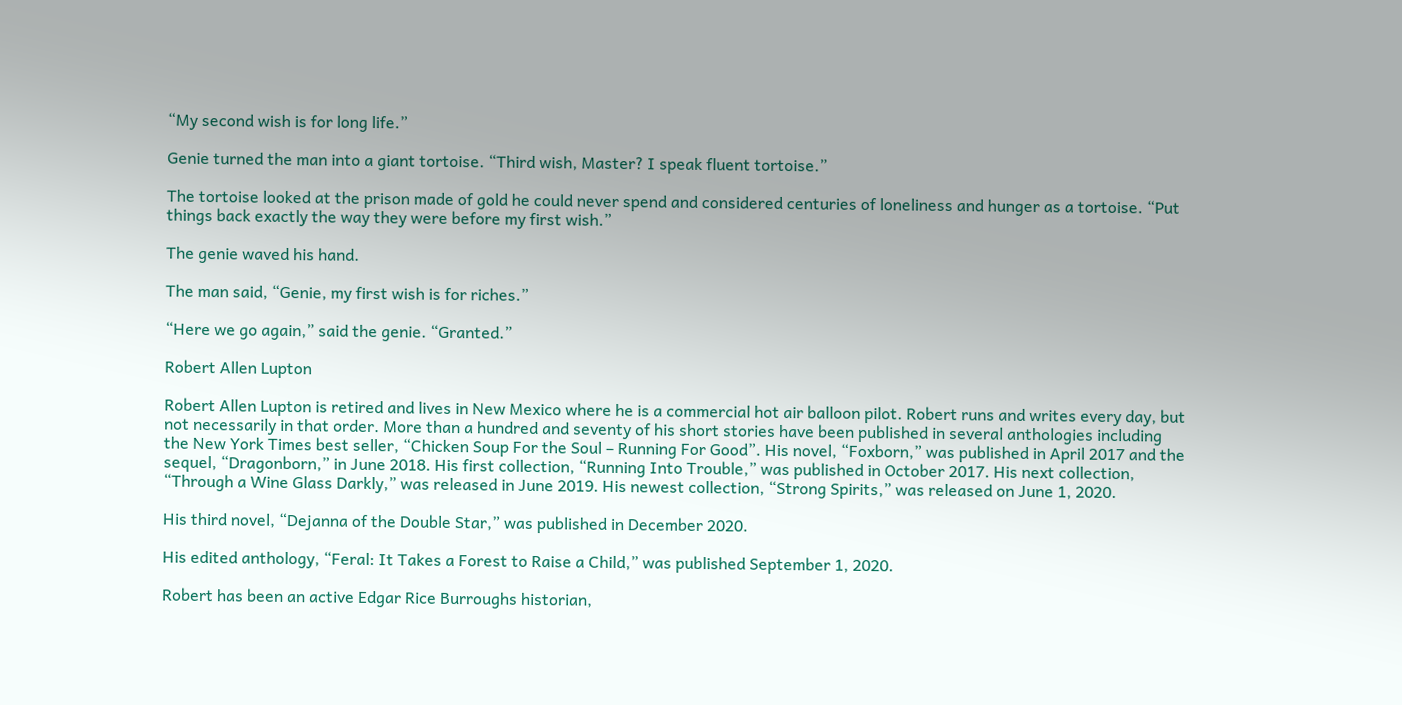“My second wish is for long life.”

Genie turned the man into a giant tortoise. “Third wish, Master? I speak fluent tortoise.”

The tortoise looked at the prison made of gold he could never spend and considered centuries of loneliness and hunger as a tortoise. “Put things back exactly the way they were before my first wish.”

The genie waved his hand.

The man said, “Genie, my first wish is for riches.”

“Here we go again,” said the genie. “Granted.”

Robert Allen Lupton

Robert Allen Lupton is retired and lives in New Mexico where he is a commercial hot air balloon pilot. Robert runs and writes every day, but not necessarily in that order. More than a hundred and seventy of his short stories have been published in several anthologies including the New York Times best seller, “Chicken Soup For the Soul – Running For Good”. His novel, “Foxborn,” was published in April 2017 and the sequel, “Dragonborn,” in June 2018. His first collection, “Running Into Trouble,” was published in October 2017. His next collection, “Through a Wine Glass Darkly,” was released in June 2019. His newest collection, “Strong Spirits,” was released on June 1, 2020.

His third novel, “Dejanna of the Double Star,” was published in December 2020.

His edited anthology, “Feral: It Takes a Forest to Raise a Child,” was published September 1, 2020.

Robert has been an active Edgar Rice Burroughs historian,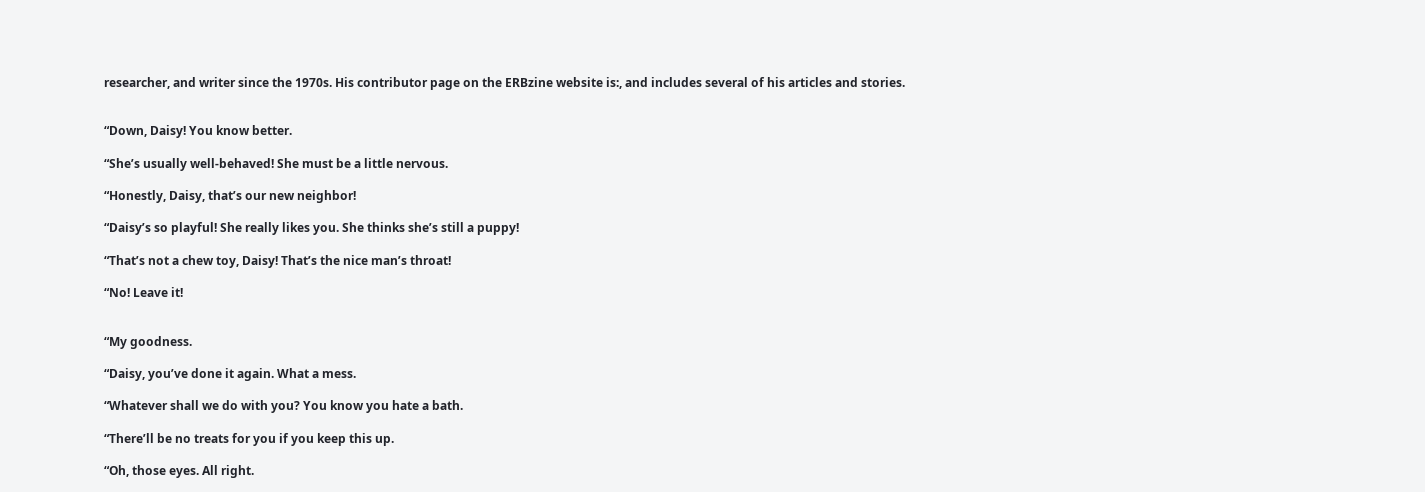researcher, and writer since the 1970s. His contributor page on the ERBzine website is:, and includes several of his articles and stories.


“Down, Daisy! You know better.

“She’s usually well-behaved! She must be a little nervous.

“Honestly, Daisy, that’s our new neighbor!

“Daisy’s so playful! She really likes you. She thinks she’s still a puppy!

“That’s not a chew toy, Daisy! That’s the nice man’s throat!

“No! Leave it!


“My goodness.

“Daisy, you’ve done it again. What a mess.

“Whatever shall we do with you? You know you hate a bath.

“There’ll be no treats for you if you keep this up.

“Oh, those eyes. All right.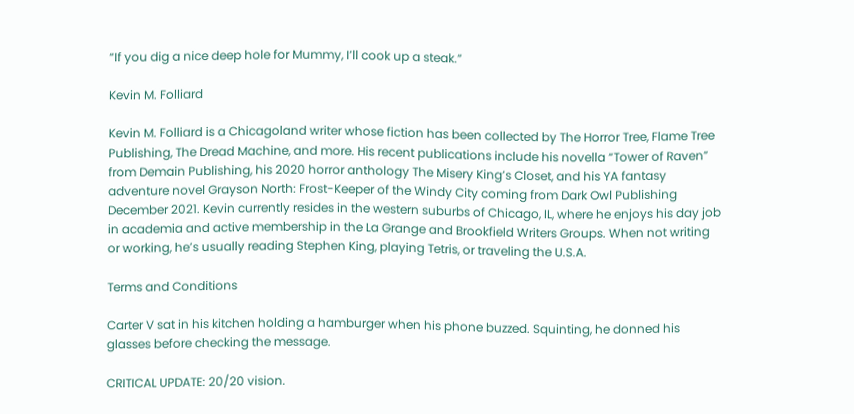“If you dig a nice deep hole for Mummy, I’ll cook up a steak.”

Kevin M. Folliard

Kevin M. Folliard is a Chicagoland writer whose fiction has been collected by The Horror Tree, Flame Tree Publishing, The Dread Machine, and more. His recent publications include his novella “Tower of Raven” from Demain Publishing, his 2020 horror anthology The Misery King’s Closet, and his YA fantasy adventure novel Grayson North: Frost-Keeper of the Windy City coming from Dark Owl Publishing December 2021. Kevin currently resides in the western suburbs of Chicago, IL, where he enjoys his day job in academia and active membership in the La Grange and Brookfield Writers Groups. When not writing or working, he’s usually reading Stephen King, playing Tetris, or traveling the U.S.A.

Terms and Conditions

Carter V sat in his kitchen holding a hamburger when his phone buzzed. Squinting, he donned his glasses before checking the message.

CRITICAL UPDATE: 20/20 vision.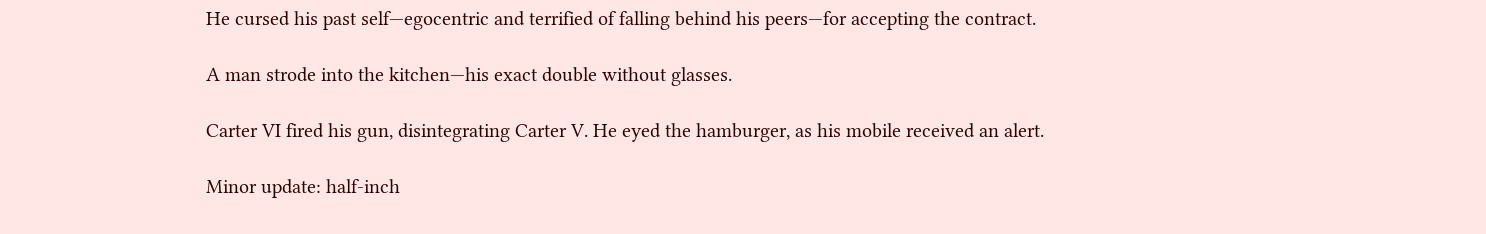He cursed his past self—egocentric and terrified of falling behind his peers—for accepting the contract.

A man strode into the kitchen—his exact double without glasses.

Carter VI fired his gun, disintegrating Carter V. He eyed the hamburger, as his mobile received an alert.

Minor update: half-inch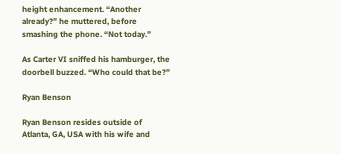height enhancement. “Another already?” he muttered, before smashing the phone. “Not today.”

As Carter VI sniffed his hamburger, the doorbell buzzed. “Who could that be?”

Ryan Benson

Ryan Benson resides outside of Atlanta, GA, USA with his wife and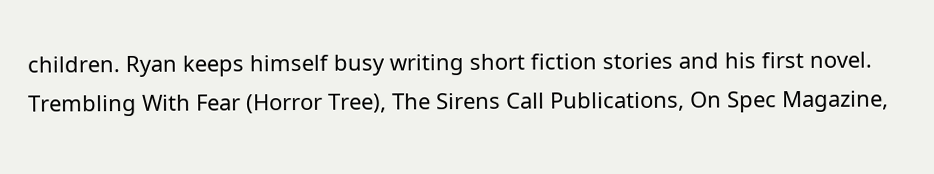children. Ryan keeps himself busy writing short fiction stories and his first novel. Trembling With Fear (Horror Tree), The Sirens Call Publications, On Spec Magazine,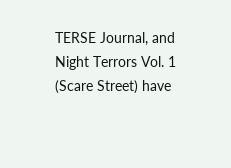TERSE Journal, and Night Terrors Vol. 1 (Scare Street) have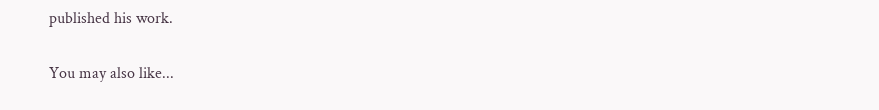published his work.

You may also like...